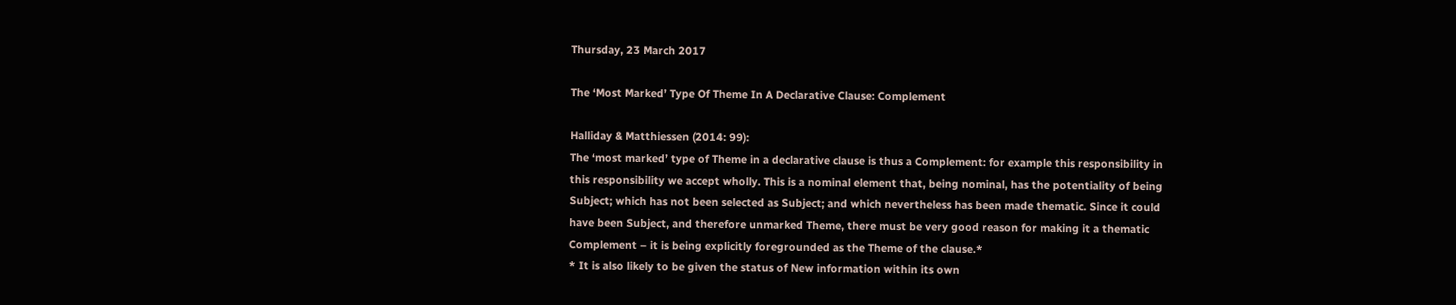Thursday, 23 March 2017

The ‘Most Marked’ Type Of Theme In A Declarative Clause: Complement

Halliday & Matthiessen (2014: 99):
The ‘most marked’ type of Theme in a declarative clause is thus a Complement: for example this responsibility in this responsibility we accept wholly. This is a nominal element that, being nominal, has the potentiality of being Subject; which has not been selected as Subject; and which nevertheless has been made thematic. Since it could have been Subject, and therefore unmarked Theme, there must be very good reason for making it a thematic Complement – it is being explicitly foregrounded as the Theme of the clause.*
* It is also likely to be given the status of New information within its own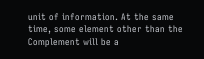unit of information. At the same time, some element other than the Complement will be a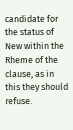candidate for the status of New within the Rheme of the clause, as in this they should refuse.